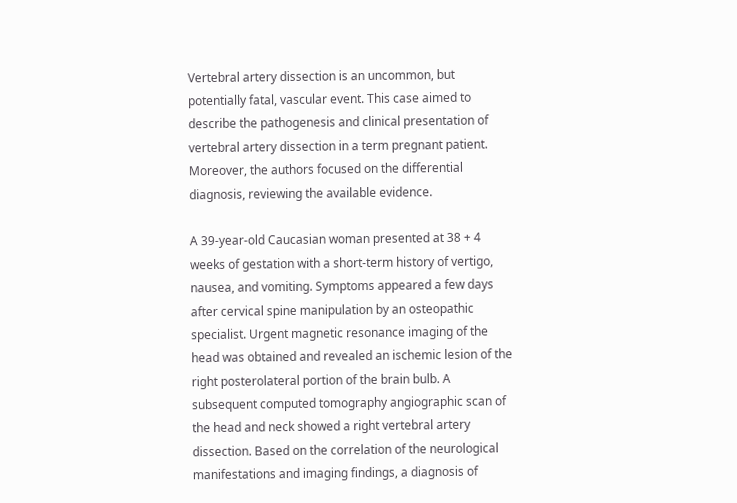Vertebral artery dissection is an uncommon, but potentially fatal, vascular event. This case aimed to describe the pathogenesis and clinical presentation of vertebral artery dissection in a term pregnant patient. Moreover, the authors focused on the differential diagnosis, reviewing the available evidence.

A 39-year-old Caucasian woman presented at 38 + 4 weeks of gestation with a short-term history of vertigo, nausea, and vomiting. Symptoms appeared a few days after cervical spine manipulation by an osteopathic specialist. Urgent magnetic resonance imaging of the head was obtained and revealed an ischemic lesion of the right posterolateral portion of the brain bulb. A subsequent computed tomography angiographic scan of the head and neck showed a right vertebral artery dissection. Based on the correlation of the neurological manifestations and imaging findings, a diagnosis of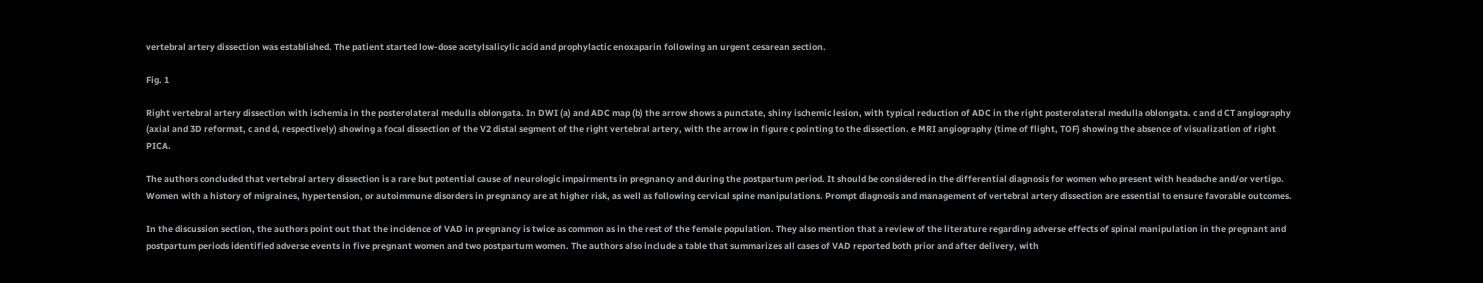vertebral artery dissection was established. The patient started low-dose acetylsalicylic acid and prophylactic enoxaparin following an urgent cesarean section.

Fig. 1

Right vertebral artery dissection with ischemia in the posterolateral medulla oblongata. In DWI (a) and ADC map (b) the arrow shows a punctate, shiny ischemic lesion, with typical reduction of ADC in the right posterolateral medulla oblongata. c and d CT angiography (axial and 3D reformat, c and d, respectively) showing a focal dissection of the V2 distal segment of the right vertebral artery, with the arrow in figure c pointing to the dissection. e MRI angiography (time of flight, TOF) showing the absence of visualization of right PICA.

The authors concluded that vertebral artery dissection is a rare but potential cause of neurologic impairments in pregnancy and during the postpartum period. It should be considered in the differential diagnosis for women who present with headache and/or vertigo. Women with a history of migraines, hypertension, or autoimmune disorders in pregnancy are at higher risk, as well as following cervical spine manipulations. Prompt diagnosis and management of vertebral artery dissection are essential to ensure favorable outcomes.

In the discussion section, the authors point out that the incidence of VAD in pregnancy is twice as common as in the rest of the female population. They also mention that a review of the literature regarding adverse effects of spinal manipulation in the pregnant and postpartum periods identified adverse events in five pregnant women and two postpartum women. The authors also include a table that summarizes all cases of VAD reported both prior and after delivery, with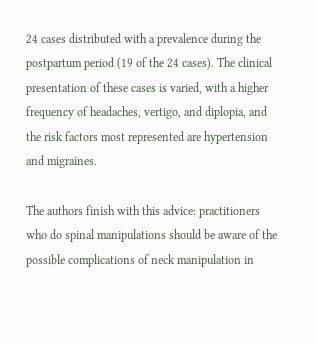24 cases distributed with a prevalence during the postpartum period (19 of the 24 cases). The clinical presentation of these cases is varied, with a higher frequency of headaches, vertigo, and diplopia, and the risk factors most represented are hypertension and migraines.

The authors finish with this advice: practitioners who do spinal manipulations should be aware of the possible complications of neck manipulation in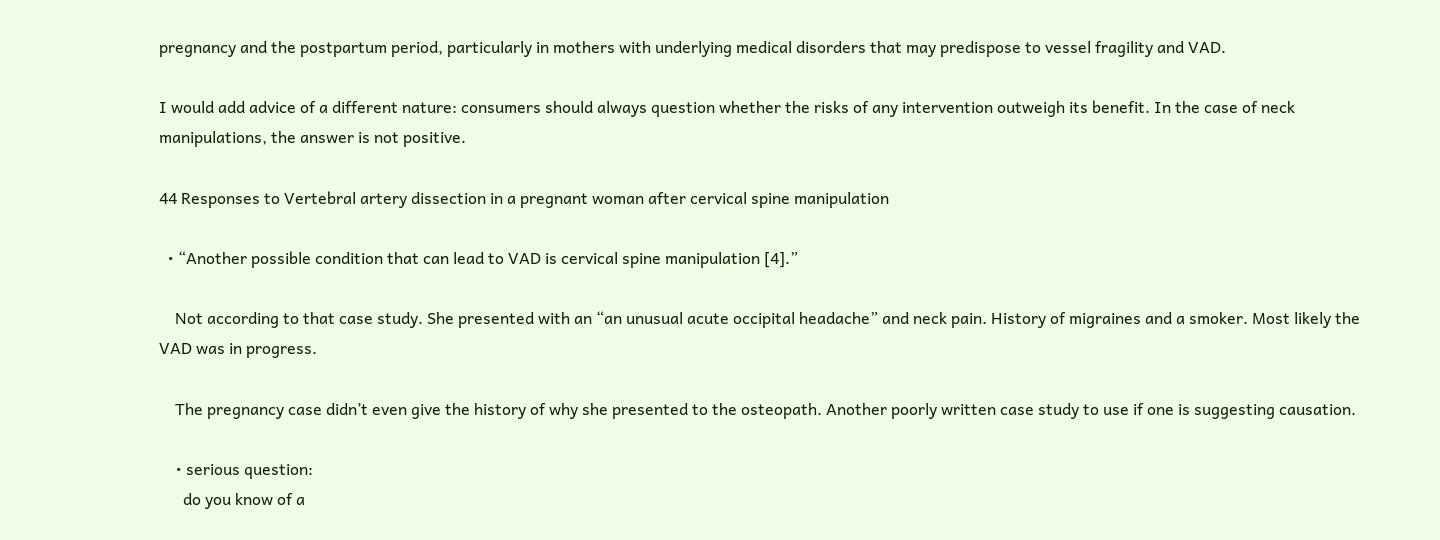pregnancy and the postpartum period, particularly in mothers with underlying medical disorders that may predispose to vessel fragility and VAD.

I would add advice of a different nature: consumers should always question whether the risks of any intervention outweigh its benefit. In the case of neck manipulations, the answer is not positive.

44 Responses to Vertebral artery dissection in a pregnant woman after cervical spine manipulation

  • “Another possible condition that can lead to VAD is cervical spine manipulation [4].”

    Not according to that case study. She presented with an “an unusual acute occipital headache” and neck pain. History of migraines and a smoker. Most likely the VAD was in progress.

    The pregnancy case didn’t even give the history of why she presented to the osteopath. Another poorly written case study to use if one is suggesting causation.

    • serious question:
      do you know of a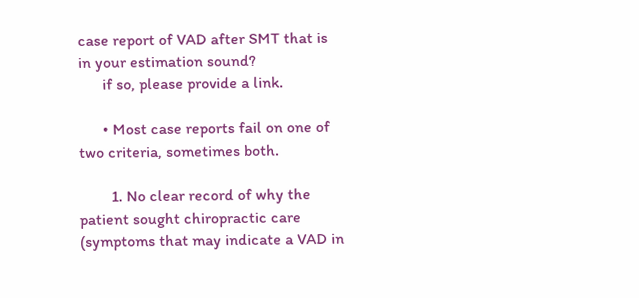case report of VAD after SMT that is in your estimation sound?
      if so, please provide a link.

      • Most case reports fail on one of two criteria, sometimes both.

        1. No clear record of why the patient sought chiropractic care (symptoms that may indicate a VAD in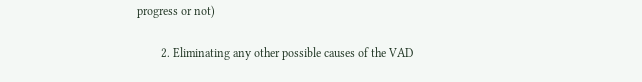progress or not)

        2. Eliminating any other possible causes of the VAD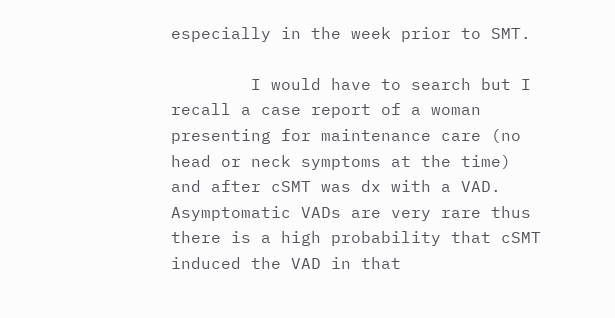especially in the week prior to SMT.

        I would have to search but I recall a case report of a woman presenting for maintenance care (no head or neck symptoms at the time) and after cSMT was dx with a VAD. Asymptomatic VADs are very rare thus there is a high probability that cSMT induced the VAD in that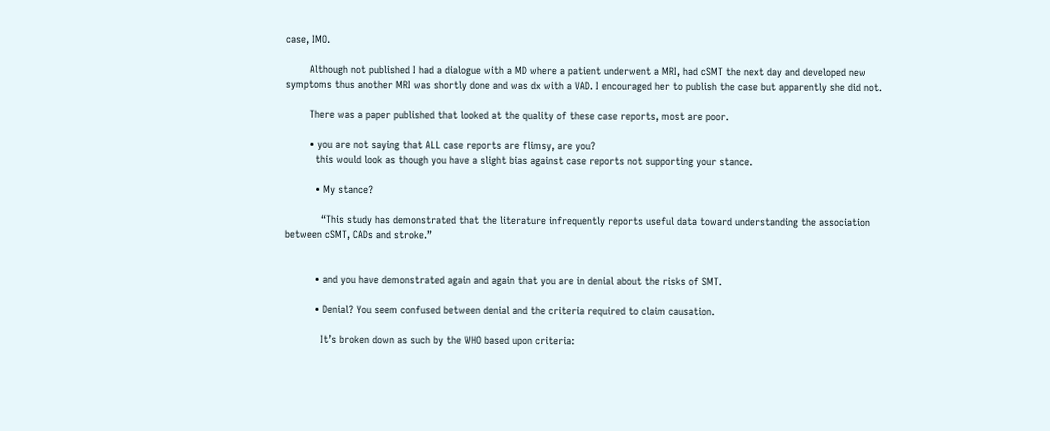case, IMO.

        Although not published I had a dialogue with a MD where a patient underwent a MRI, had cSMT the next day and developed new symptoms thus another MRI was shortly done and was dx with a VAD. I encouraged her to publish the case but apparently she did not.

        There was a paper published that looked at the quality of these case reports, most are poor.

        • you are not saying that ALL case reports are flimsy, are you?
          this would look as though you have a slight bias against case reports not supporting your stance.

          • My stance?

            “This study has demonstrated that the literature infrequently reports useful data toward understanding the association between cSMT, CADs and stroke.”


          • and you have demonstrated again and again that you are in denial about the risks of SMT.

          • Denial? You seem confused between denial and the criteria required to claim causation.

            It’s broken down as such by the WHO based upon criteria: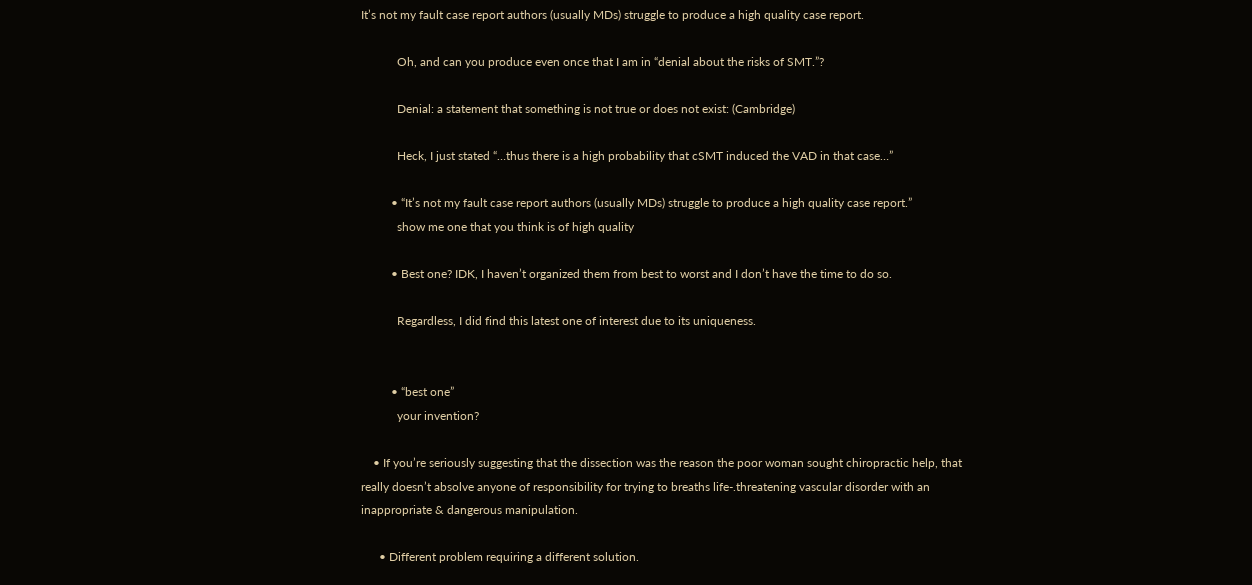It’s not my fault case report authors (usually MDs) struggle to produce a high quality case report.

            Oh, and can you produce even once that I am in “denial about the risks of SMT.”?

            Denial: a statement that something is not true or does not exist: (Cambridge)

            Heck, I just stated “…thus there is a high probability that cSMT induced the VAD in that case…”

          • “It’s not my fault case report authors (usually MDs) struggle to produce a high quality case report.”
            show me one that you think is of high quality

          • Best one? IDK, I haven’t organized them from best to worst and I don’t have the time to do so.

            Regardless, I did find this latest one of interest due to its uniqueness.


          • “best one”
            your invention?

    • If you’re seriously suggesting that the dissection was the reason the poor woman sought chiropractic help, that really doesn’t absolve anyone of responsibility for trying to breaths life-.threatening vascular disorder with an inappropriate & dangerous manipulation.

      • Different problem requiring a different solution.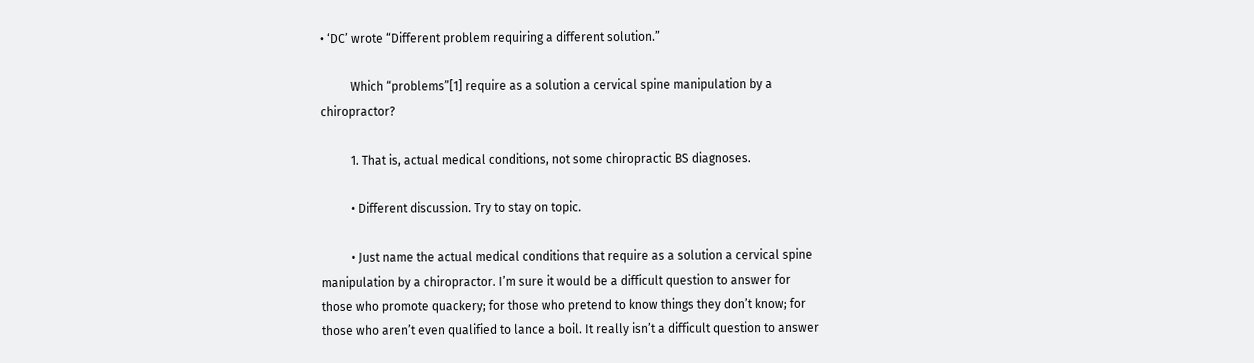• ‘DC’ wrote “Different problem requiring a different solution.”

          Which “problems”[1] require as a solution a cervical spine manipulation by a chiropractor?

          1. That is, actual medical conditions, not some chiropractic BS diagnoses.

          • Different discussion. Try to stay on topic.

          • Just name the actual medical conditions that require as a solution a cervical spine manipulation by a chiropractor. I’m sure it would be a difficult question to answer for those who promote quackery; for those who pretend to know things they don’t know; for those who aren’t even qualified to lance a boil. It really isn’t a difficult question to answer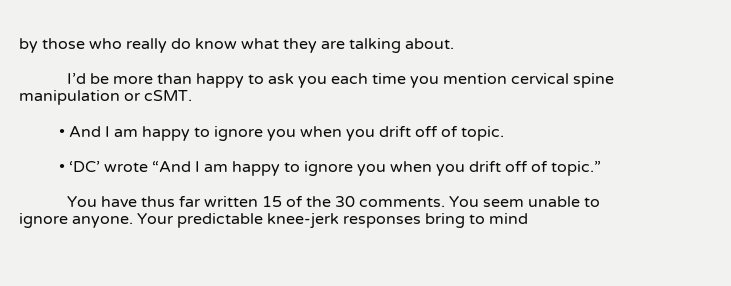by those who really do know what they are talking about.

            I’d be more than happy to ask you each time you mention cervical spine manipulation or cSMT.

          • And I am happy to ignore you when you drift off of topic.

          • ‘DC’ wrote “And I am happy to ignore you when you drift off of topic.”

            You have thus far written 15 of the 30 comments. You seem unable to ignore anyone. Your predictable knee-jerk responses bring to mind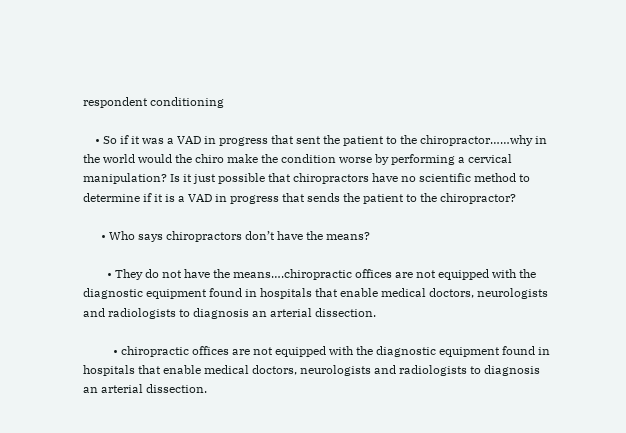respondent conditioning

    • So if it was a VAD in progress that sent the patient to the chiropractor……why in the world would the chiro make the condition worse by performing a cervical manipulation? Is it just possible that chiropractors have no scientific method to determine if it is a VAD in progress that sends the patient to the chiropractor?

      • Who says chiropractors don’t have the means?

        • They do not have the means….chiropractic offices are not equipped with the diagnostic equipment found in hospitals that enable medical doctors, neurologists and radiologists to diagnosis an arterial dissection.

          • chiropractic offices are not equipped with the diagnostic equipment found in hospitals that enable medical doctors, neurologists and radiologists to diagnosis an arterial dissection.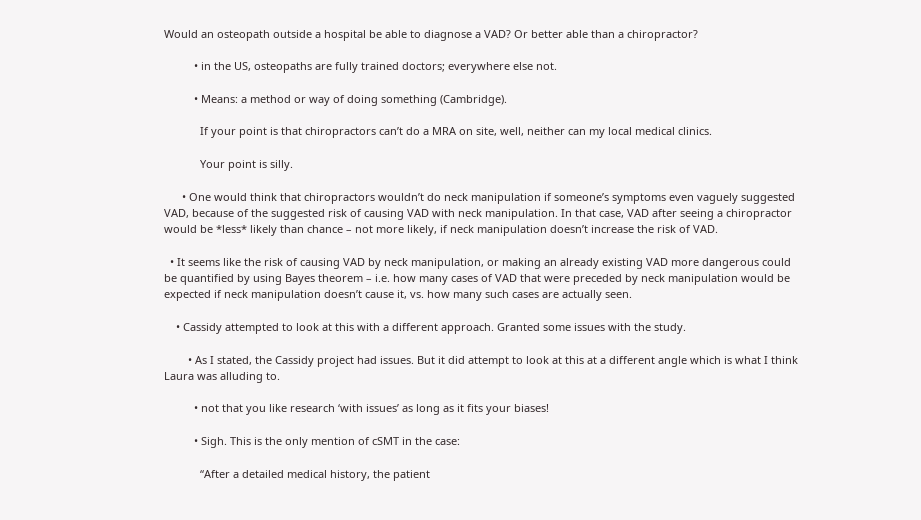Would an osteopath outside a hospital be able to diagnose a VAD? Or better able than a chiropractor?

          • in the US, osteopaths are fully trained doctors; everywhere else not.

          • Means: a method or way of doing something (Cambridge).

            If your point is that chiropractors can’t do a MRA on site, well, neither can my local medical clinics.

            Your point is silly.

      • One would think that chiropractors wouldn’t do neck manipulation if someone’s symptoms even vaguely suggested VAD, because of the suggested risk of causing VAD with neck manipulation. In that case, VAD after seeing a chiropractor would be *less* likely than chance – not more likely, if neck manipulation doesn’t increase the risk of VAD.

  • It seems like the risk of causing VAD by neck manipulation, or making an already existing VAD more dangerous could be quantified by using Bayes theorem – i.e. how many cases of VAD that were preceded by neck manipulation would be expected if neck manipulation doesn’t cause it, vs. how many such cases are actually seen.

    • Cassidy attempted to look at this with a different approach. Granted some issues with the study.

        • As I stated, the Cassidy project had issues. But it did attempt to look at this at a different angle which is what I think Laura was alluding to.

          • not that you like research ‘with issues’ as long as it fits your biases!

          • Sigh. This is the only mention of cSMT in the case:

            “After a detailed medical history, the patient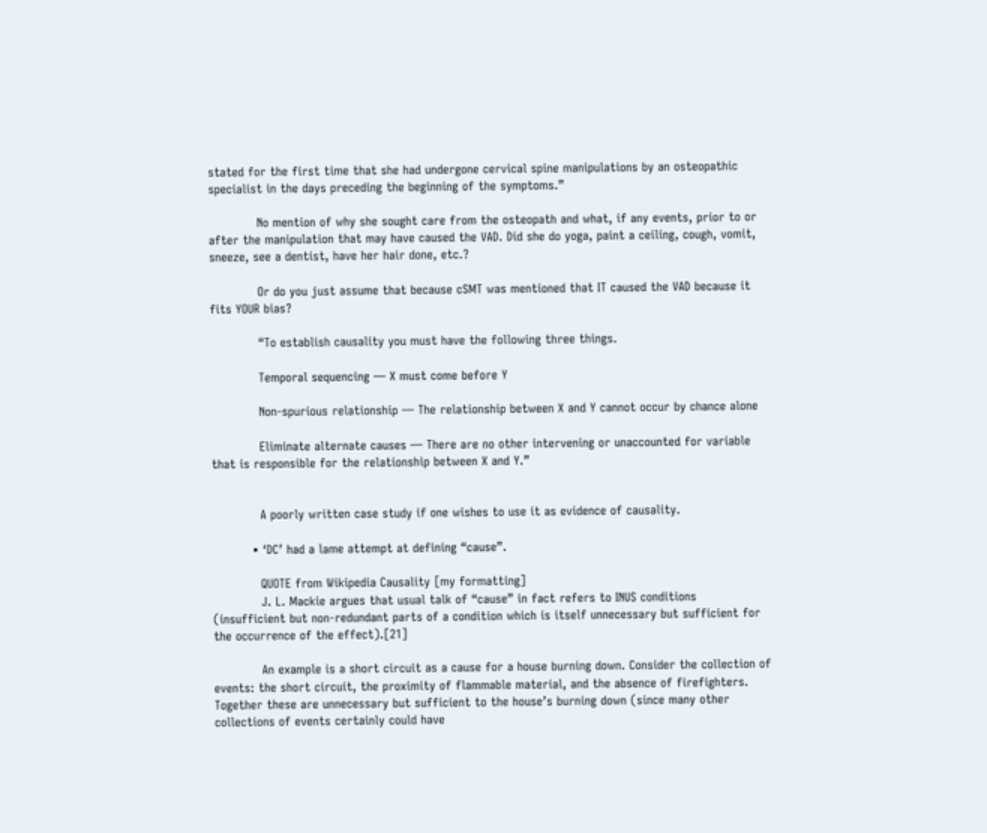stated for the first time that she had undergone cervical spine manipulations by an osteopathic specialist in the days preceding the beginning of the symptoms.”

            No mention of why she sought care from the osteopath and what, if any events, prior to or after the manipulation that may have caused the VAD. Did she do yoga, paint a ceiling, cough, vomit, sneeze, see a dentist, have her hair done, etc.?

            Or do you just assume that because cSMT was mentioned that IT caused the VAD because it fits YOUR bias?

            “To establish causality you must have the following three things.

            Temporal sequencing — X must come before Y

            Non-spurious relationship — The relationship between X and Y cannot occur by chance alone

            Eliminate alternate causes — There are no other intervening or unaccounted for variable that is responsible for the relationship between X and Y.”


            A poorly written case study if one wishes to use it as evidence of causality.

          • ‘DC’ had a lame attempt at defining “cause”.

            QUOTE from Wikipedia Causality [my formatting]
            J. L. Mackie argues that usual talk of “cause” in fact refers to INUS conditions (insufficient but non-redundant parts of a condition which is itself unnecessary but sufficient for the occurrence of the effect).[21]

            An example is a short circuit as a cause for a house burning down. Consider the collection of events: the short circuit, the proximity of flammable material, and the absence of firefighters. Together these are unnecessary but sufficient to the house’s burning down (since many other collections of events certainly could have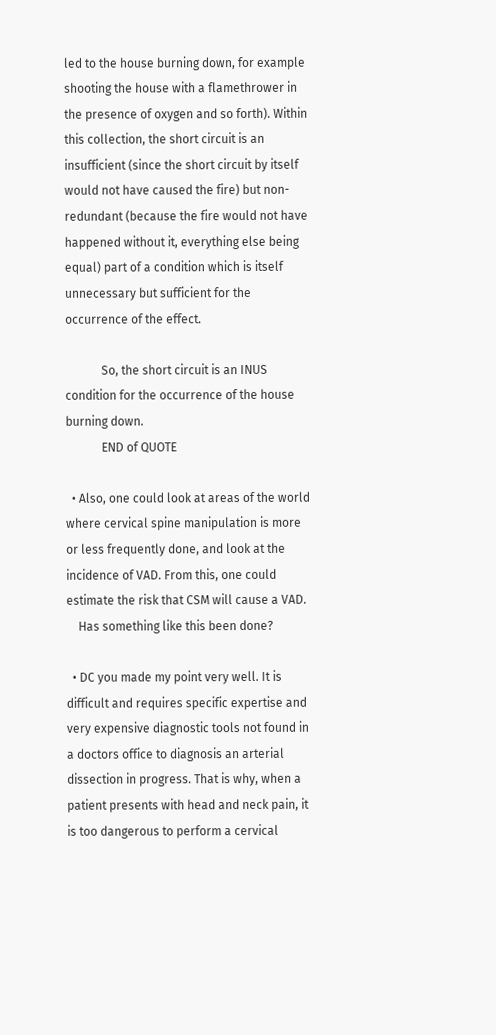led to the house burning down, for example shooting the house with a flamethrower in the presence of oxygen and so forth). Within this collection, the short circuit is an insufficient (since the short circuit by itself would not have caused the fire) but non-redundant (because the fire would not have happened without it, everything else being equal) part of a condition which is itself unnecessary but sufficient for the occurrence of the effect.

            So, the short circuit is an INUS condition for the occurrence of the house burning down.
            END of QUOTE

  • Also, one could look at areas of the world where cervical spine manipulation is more or less frequently done, and look at the incidence of VAD. From this, one could estimate the risk that CSM will cause a VAD.
    Has something like this been done?

  • DC you made my point very well. It is difficult and requires specific expertise and very expensive diagnostic tools not found in a doctors office to diagnosis an arterial dissection in progress. That is why, when a patient presents with head and neck pain, it is too dangerous to perform a cervical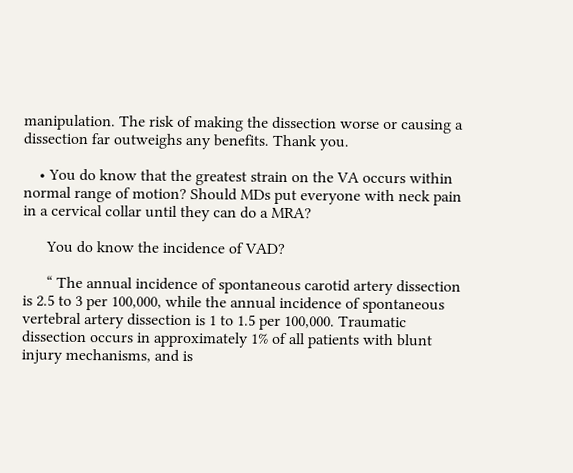manipulation. The risk of making the dissection worse or causing a dissection far outweighs any benefits. Thank you.

    • You do know that the greatest strain on the VA occurs within normal range of motion? Should MDs put everyone with neck pain in a cervical collar until they can do a MRA?

      You do know the incidence of VAD?

      “ The annual incidence of spontaneous carotid artery dissection is 2.5 to 3 per 100,000, while the annual incidence of spontaneous vertebral artery dissection is 1 to 1.5 per 100,000. Traumatic dissection occurs in approximately 1% of all patients with blunt injury mechanisms, and is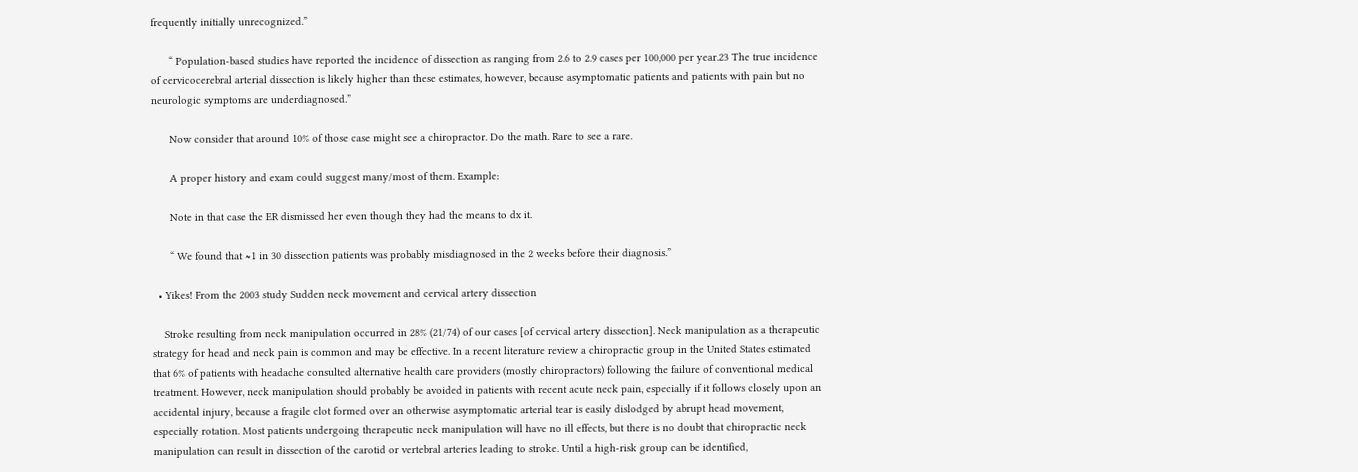frequently initially unrecognized.”

      “ Population-based studies have reported the incidence of dissection as ranging from 2.6 to 2.9 cases per 100,000 per year.23 The true incidence of cervicocerebral arterial dissection is likely higher than these estimates, however, because asymptomatic patients and patients with pain but no neurologic symptoms are underdiagnosed.”

      Now consider that around 10% of those case might see a chiropractor. Do the math. Rare to see a rare.

      A proper history and exam could suggest many/most of them. Example:

      Note in that case the ER dismissed her even though they had the means to dx it.

      “ We found that ≈1 in 30 dissection patients was probably misdiagnosed in the 2 weeks before their diagnosis.”

  • Yikes! From the 2003 study Sudden neck movement and cervical artery dissection

    Stroke resulting from neck manipulation occurred in 28% (21/74) of our cases [of cervical artery dissection]. Neck manipulation as a therapeutic strategy for head and neck pain is common and may be effective. In a recent literature review a chiropractic group in the United States estimated that 6% of patients with headache consulted alternative health care providers (mostly chiropractors) following the failure of conventional medical treatment. However, neck manipulation should probably be avoided in patients with recent acute neck pain, especially if it follows closely upon an accidental injury, because a fragile clot formed over an otherwise asymptomatic arterial tear is easily dislodged by abrupt head movement, especially rotation. Most patients undergoing therapeutic neck manipulation will have no ill effects, but there is no doubt that chiropractic neck manipulation can result in dissection of the carotid or vertebral arteries leading to stroke. Until a high-risk group can be identified,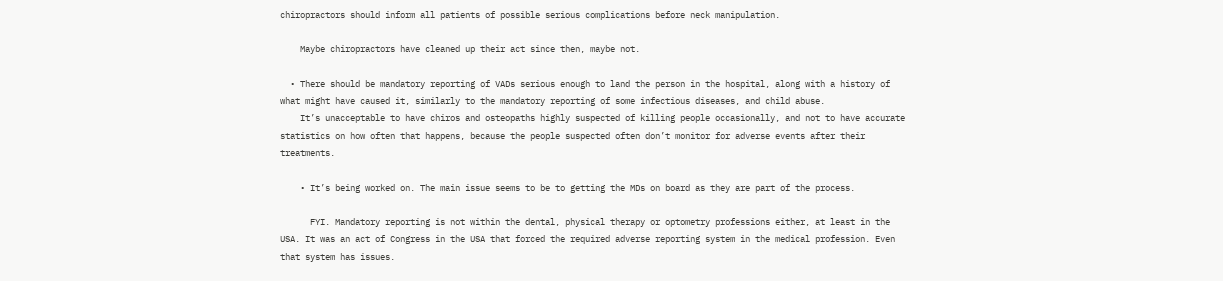chiropractors should inform all patients of possible serious complications before neck manipulation.

    Maybe chiropractors have cleaned up their act since then, maybe not.

  • There should be mandatory reporting of VADs serious enough to land the person in the hospital, along with a history of what might have caused it, similarly to the mandatory reporting of some infectious diseases, and child abuse.
    It’s unacceptable to have chiros and osteopaths highly suspected of killing people occasionally, and not to have accurate statistics on how often that happens, because the people suspected often don’t monitor for adverse events after their treatments.

    • It’s being worked on. The main issue seems to be to getting the MDs on board as they are part of the process.

      FYI. Mandatory reporting is not within the dental, physical therapy or optometry professions either, at least in the USA. It was an act of Congress in the USA that forced the required adverse reporting system in the medical profession. Even that system has issues.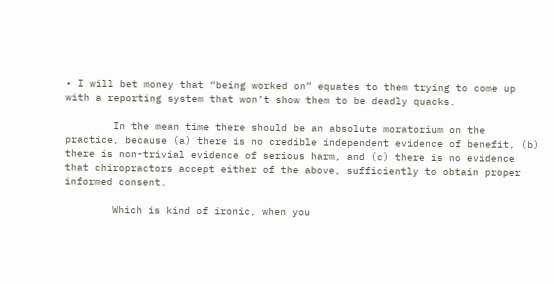• I will bet money that “being worked on” equates to them trying to come up with a reporting system that won’t show them to be deadly quacks.

        In the mean time there should be an absolute moratorium on the practice, because (a) there is no credible independent evidence of benefit, (b) there is non-trivial evidence of serious harm, and (c) there is no evidence that chiropractors accept either of the above, sufficiently to obtain proper informed consent.

        Which is kind of ironic, when you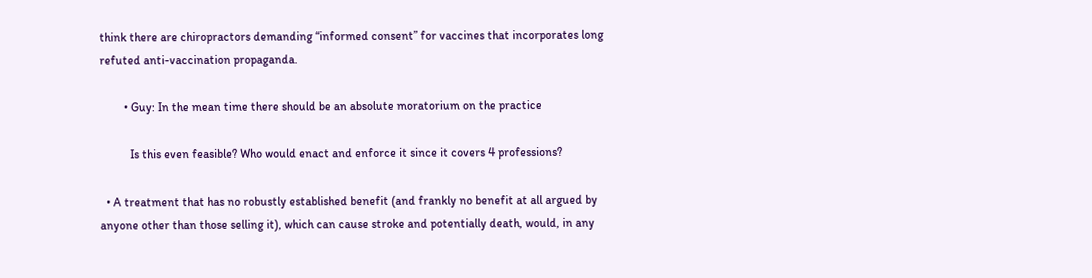think there are chiropractors demanding “informed consent” for vaccines that incorporates long refuted anti-vaccination propaganda.

        • Guy: In the mean time there should be an absolute moratorium on the practice

          Is this even feasible? Who would enact and enforce it since it covers 4 professions?

  • A treatment that has no robustly established benefit (and frankly no benefit at all argued by anyone other than those selling it), which can cause stroke and potentially death, would, in any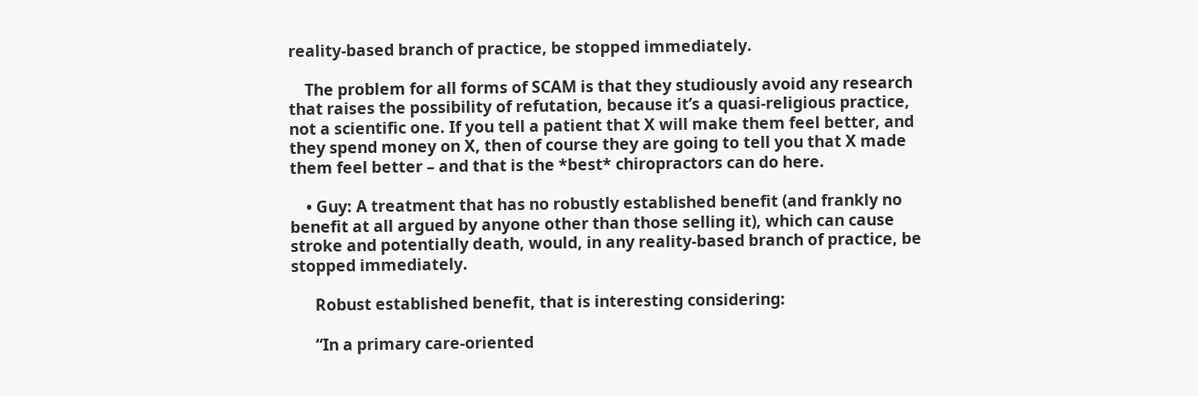reality-based branch of practice, be stopped immediately.

    The problem for all forms of SCAM is that they studiously avoid any research that raises the possibility of refutation, because it’s a quasi-religious practice, not a scientific one. If you tell a patient that X will make them feel better, and they spend money on X, then of course they are going to tell you that X made them feel better – and that is the *best* chiropractors can do here.

    • Guy: A treatment that has no robustly established benefit (and frankly no benefit at all argued by anyone other than those selling it), which can cause stroke and potentially death, would, in any reality-based branch of practice, be stopped immediately.

      Robust established benefit, that is interesting considering:

      “In a primary care-oriented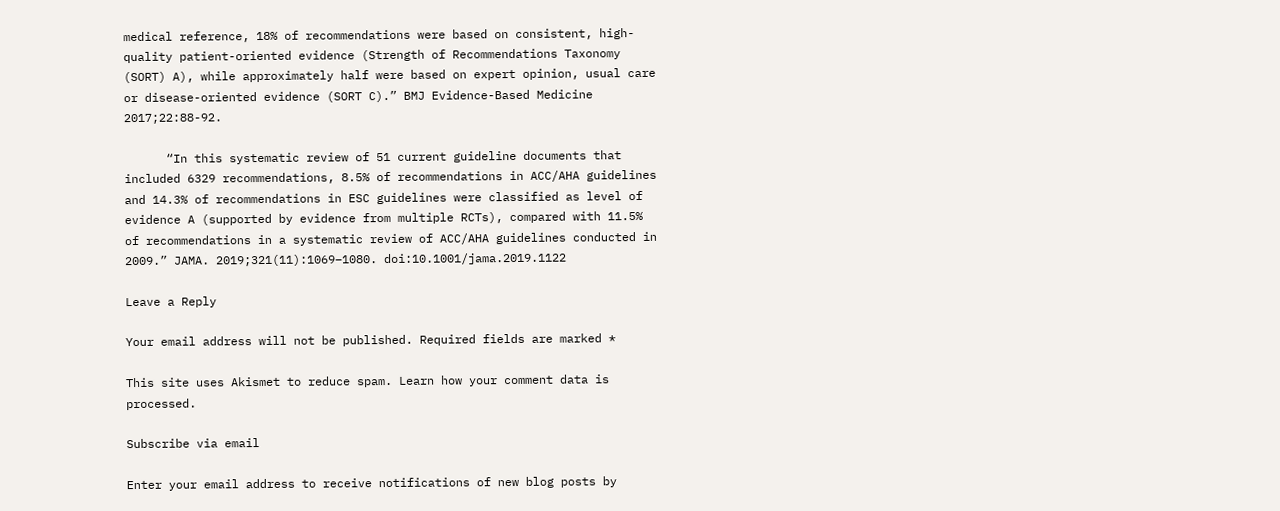medical reference, 18% of recommendations were based on consistent, high-quality patient-oriented evidence (Strength of Recommendations Taxonomy (SORT) A), while approximately half were based on expert opinion, usual care or disease-oriented evidence (SORT C).” BMJ Evidence-Based Medicine 2017;22:88-92.

      “In this systematic review of 51 current guideline documents that included 6329 recommendations, 8.5% of recommendations in ACC/AHA guidelines and 14.3% of recommendations in ESC guidelines were classified as level of evidence A (supported by evidence from multiple RCTs), compared with 11.5% of recommendations in a systematic review of ACC/AHA guidelines conducted in 2009.” JAMA. 2019;321(11):1069–1080. doi:10.1001/jama.2019.1122

Leave a Reply

Your email address will not be published. Required fields are marked *

This site uses Akismet to reduce spam. Learn how your comment data is processed.

Subscribe via email

Enter your email address to receive notifications of new blog posts by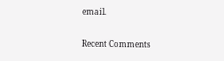email.

Recent Comments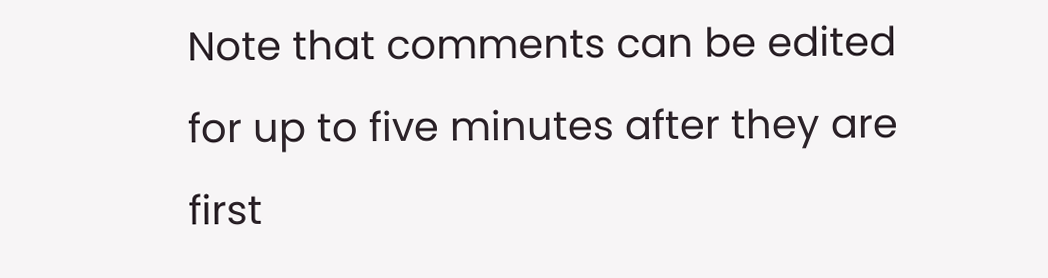Note that comments can be edited for up to five minutes after they are first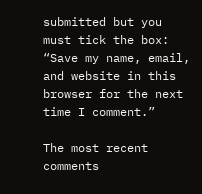submitted but you must tick the box: “Save my name, email, and website in this browser for the next time I comment.”

The most recent comments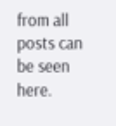from all posts can be seen here.